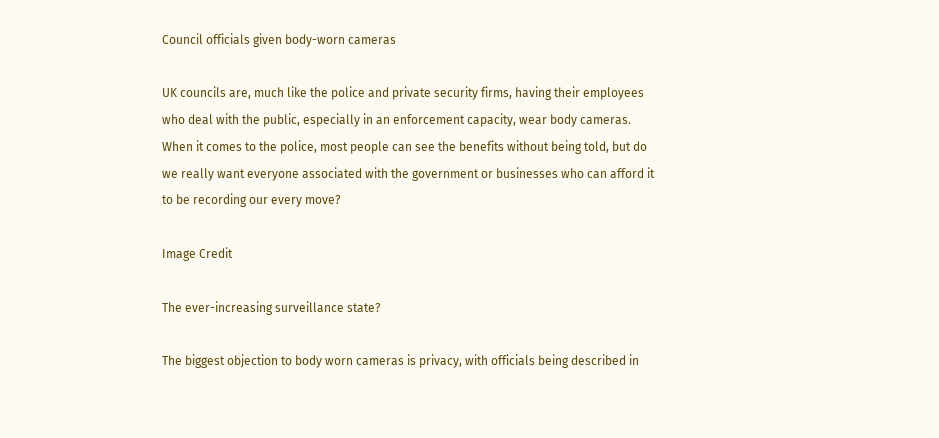Council officials given body-worn cameras

UK councils are, much like the police and private security firms, having their employees who deal with the public, especially in an enforcement capacity, wear body cameras. When it comes to the police, most people can see the benefits without being told, but do we really want everyone associated with the government or businesses who can afford it to be recording our every move?

Image Credit

The ever-increasing surveillance state?

The biggest objection to body worn cameras is privacy, with officials being described in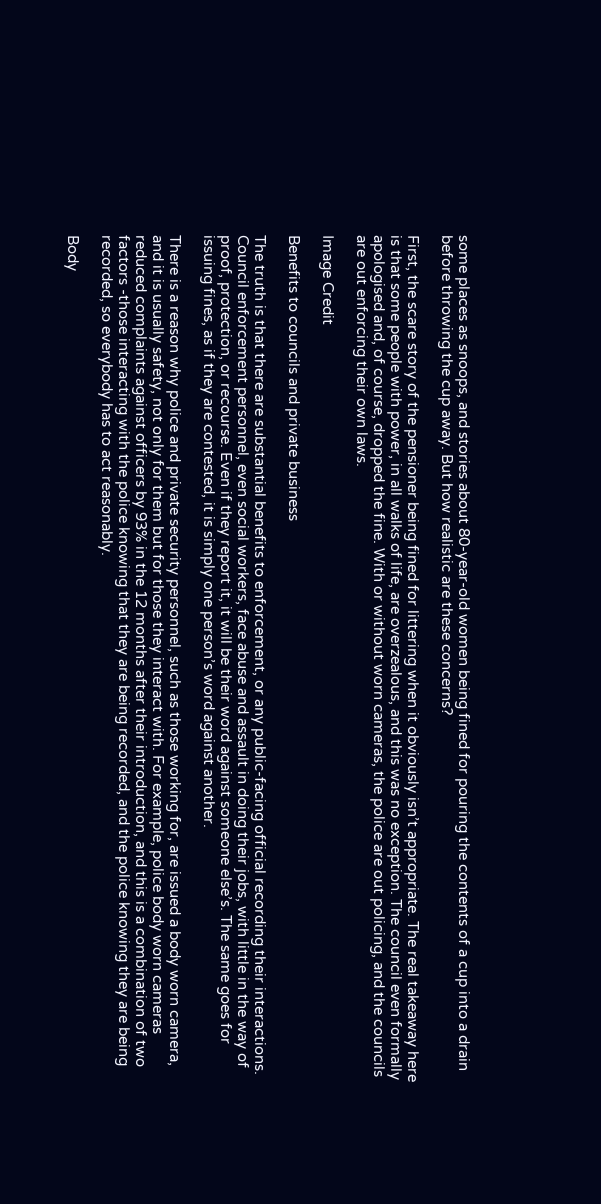some places as snoops, and stories about 80-year-old women being fined for pouring the contents of a cup into a drain before throwing the cup away. But how realistic are these concerns?

First, the scare story of the pensioner being fined for littering when it obviously isn’t appropriate. The real takeaway here is that some people with power, in all walks of life, are overzealous, and this was no exception. The council even formally apologised and, of course, dropped the fine. With or without worn cameras, the police are out policing, and the councils are out enforcing their own laws.

Image Credit

Benefits to councils and private business

The truth is that there are substantial benefits to enforcement, or any public-facing official recording their interactions. Council enforcement personnel, even social workers, face abuse and assault in doing their jobs, with little in the way of proof, protection, or recourse. Even if they report it, it will be their word against someone else’s. The same goes for issuing fines, as if they are contested, it is simply one person’s word against another.

There is a reason why police and private security personnel, such as those working for, are issued a body worn camera, and it is usually safety, not only for them but for those they interact with. For example, police body worn cameras reduced complaints against officers by 93% in the 12 months after their introduction, and this is a combination of two factors -those interacting with the police knowing that they are being recorded, and the police knowing they are being recorded, so everybody has to act reasonably.

Body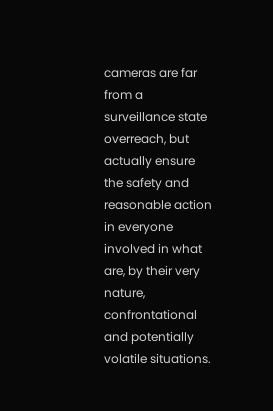cameras are far from a surveillance state overreach, but actually ensure the safety and reasonable action in everyone involved in what are, by their very nature, confrontational and potentially volatile situations.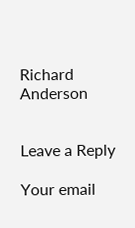Richard Anderson


Leave a Reply

Your email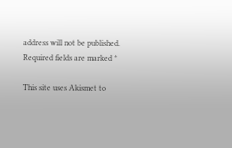address will not be published. Required fields are marked *

This site uses Akismet to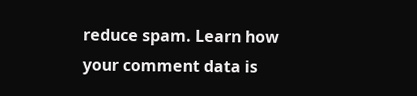reduce spam. Learn how your comment data is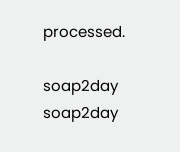processed.

soap2day soap2day